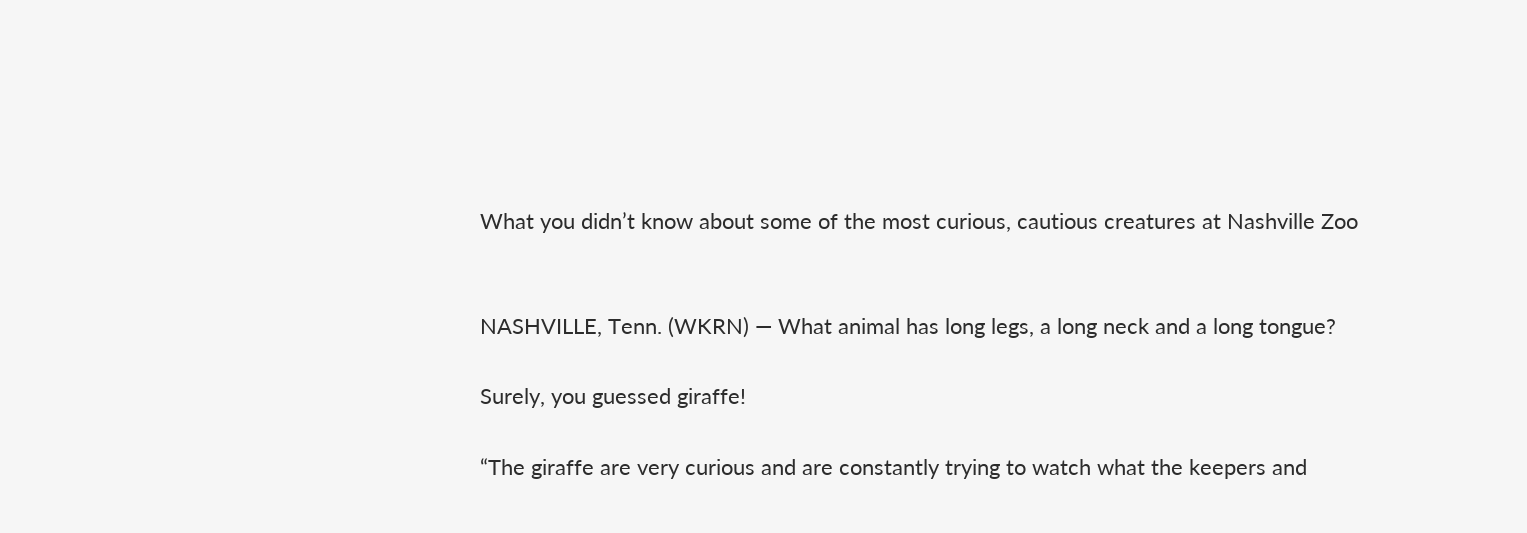What you didn’t know about some of the most curious, cautious creatures at Nashville Zoo


NASHVILLE, Tenn. (WKRN) — What animal has long legs, a long neck and a long tongue?

Surely, you guessed giraffe!

“The giraffe are very curious and are constantly trying to watch what the keepers and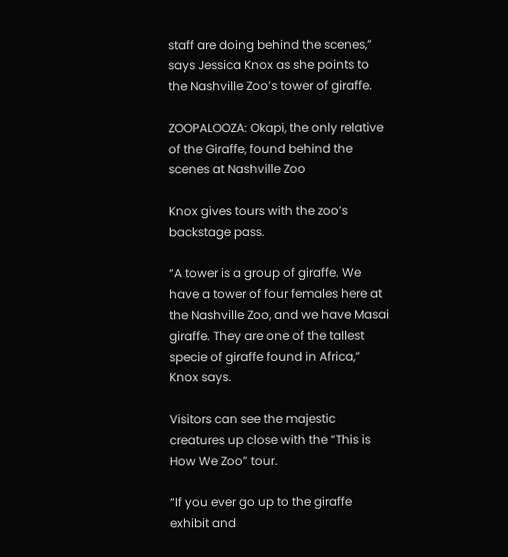staff are doing behind the scenes,” says Jessica Knox as she points to the Nashville Zoo’s tower of giraffe.

ZOOPALOOZA: Okapi, the only relative of the Giraffe, found behind the scenes at Nashville Zoo

Knox gives tours with the zoo’s backstage pass.

“A tower is a group of giraffe. We have a tower of four females here at the Nashville Zoo, and we have Masai giraffe. They are one of the tallest specie of giraffe found in Africa,” Knox says.

Visitors can see the majestic creatures up close with the “This is How We Zoo” tour.

“If you ever go up to the giraffe exhibit and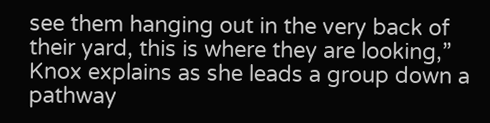see them hanging out in the very back of their yard, this is where they are looking,” Knox explains as she leads a group down a pathway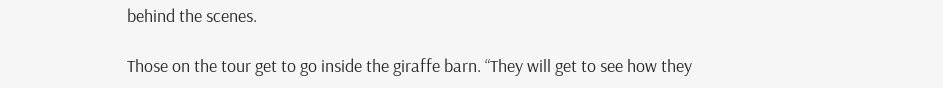behind the scenes.

Those on the tour get to go inside the giraffe barn. “They will get to see how they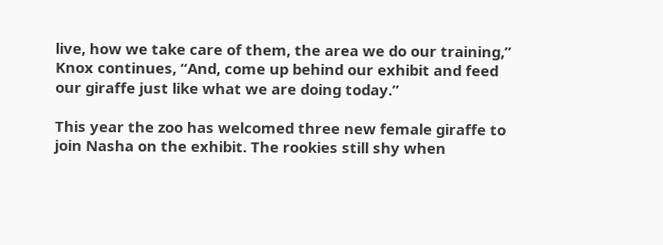live, how we take care of them, the area we do our training,” Knox continues, “And, come up behind our exhibit and feed our giraffe just like what we are doing today.”

This year the zoo has welcomed three new female giraffe to join Nasha on the exhibit. The rookies still shy when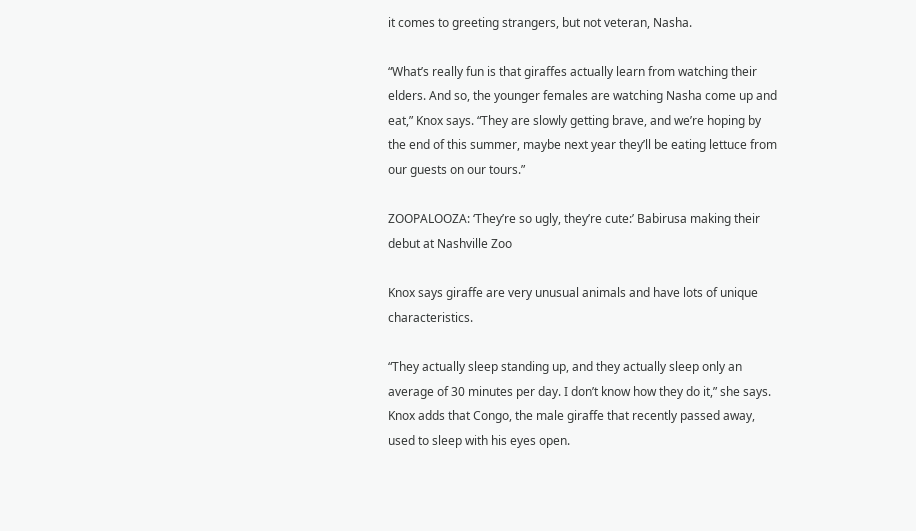it comes to greeting strangers, but not veteran, Nasha.

“What’s really fun is that giraffes actually learn from watching their elders. And so, the younger females are watching Nasha come up and eat,” Knox says. “They are slowly getting brave, and we’re hoping by the end of this summer, maybe next year they’ll be eating lettuce from our guests on our tours.”

ZOOPALOOZA: ‘They’re so ugly, they’re cute:’ Babirusa making their debut at Nashville Zoo

Knox says giraffe are very unusual animals and have lots of unique characteristics.

“They actually sleep standing up, and they actually sleep only an average of 30 minutes per day. I don’t know how they do it,” she says. Knox adds that Congo, the male giraffe that recently passed away, used to sleep with his eyes open.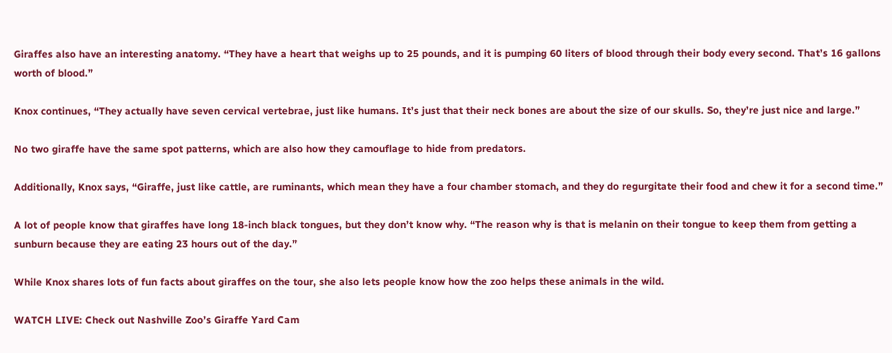Giraffes also have an interesting anatomy. “They have a heart that weighs up to 25 pounds, and it is pumping 60 liters of blood through their body every second. That’s 16 gallons worth of blood.”

Knox continues, “They actually have seven cervical vertebrae, just like humans. It’s just that their neck bones are about the size of our skulls. So, they’re just nice and large.”

No two giraffe have the same spot patterns, which are also how they camouflage to hide from predators.

Additionally, Knox says, “Giraffe, just like cattle, are ruminants, which mean they have a four chamber stomach, and they do regurgitate their food and chew it for a second time.”

A lot of people know that giraffes have long 18-inch black tongues, but they don’t know why. “The reason why is that is melanin on their tongue to keep them from getting a sunburn because they are eating 23 hours out of the day.”

While Knox shares lots of fun facts about giraffes on the tour, she also lets people know how the zoo helps these animals in the wild.

WATCH LIVE: Check out Nashville Zoo’s Giraffe Yard Cam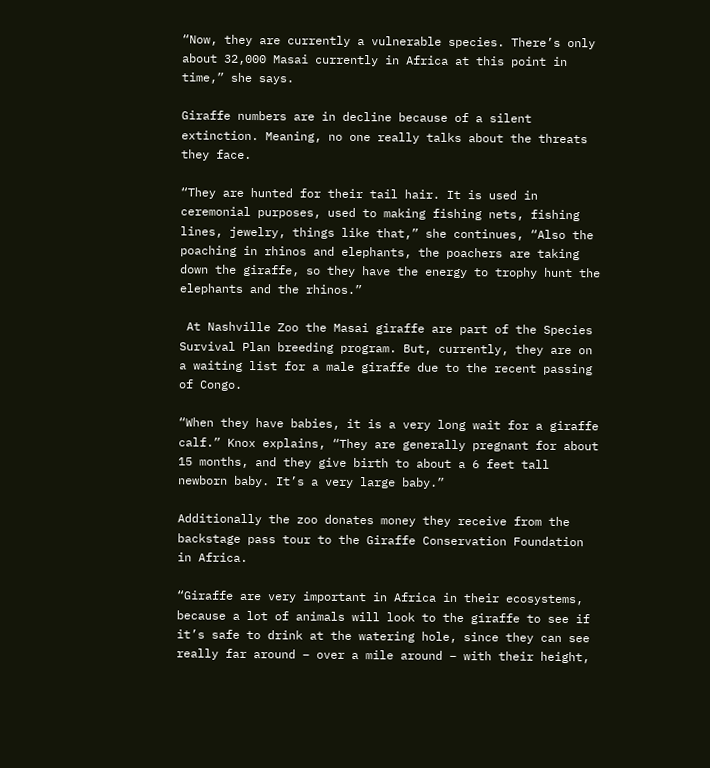“Now, they are currently a vulnerable species. There’s only about 32,000 Masai currently in Africa at this point in time,” she says.

Giraffe numbers are in decline because of a silent extinction. Meaning, no one really talks about the threats they face.

“They are hunted for their tail hair. It is used in ceremonial purposes, used to making fishing nets, fishing  lines, jewelry, things like that,” she continues, “Also the poaching in rhinos and elephants, the poachers are taking down the giraffe, so they have the energy to trophy hunt the elephants and the rhinos.”

 At Nashville Zoo the Masai giraffe are part of the Species Survival Plan breeding program. But, currently, they are on a waiting list for a male giraffe due to the recent passing of Congo.

“When they have babies, it is a very long wait for a giraffe calf.” Knox explains, “They are generally pregnant for about 15 months, and they give birth to about a 6 feet tall newborn baby. It’s a very large baby.”

Additionally the zoo donates money they receive from the backstage pass tour to the Giraffe Conservation Foundation in Africa.

“Giraffe are very important in Africa in their ecosystems, because a lot of animals will look to the giraffe to see if it’s safe to drink at the watering hole, since they can see really far around – over a mile around – with their height,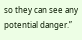so they can see any potential danger.”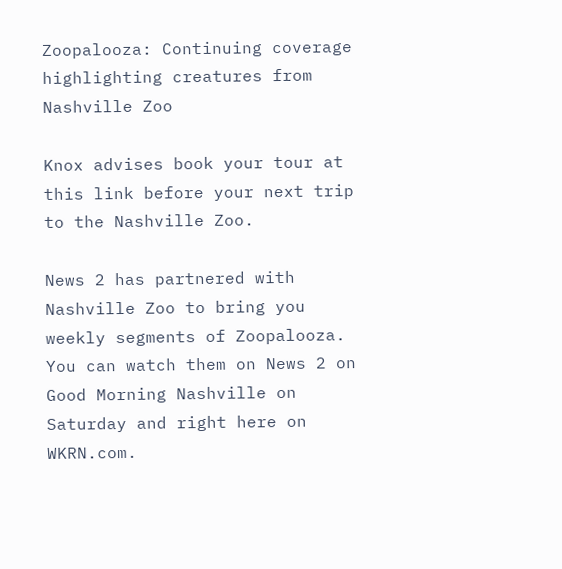Zoopalooza: Continuing coverage highlighting creatures from Nashville Zoo

Knox advises book your tour at this link before your next trip to the Nashville Zoo.

News 2 has partnered with Nashville Zoo to bring you weekly segments of Zoopalooza. You can watch them on News 2 on Good Morning Nashville on Saturday and right here on WKRN.com.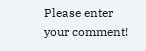Please enter your comment!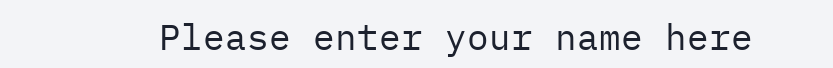Please enter your name here